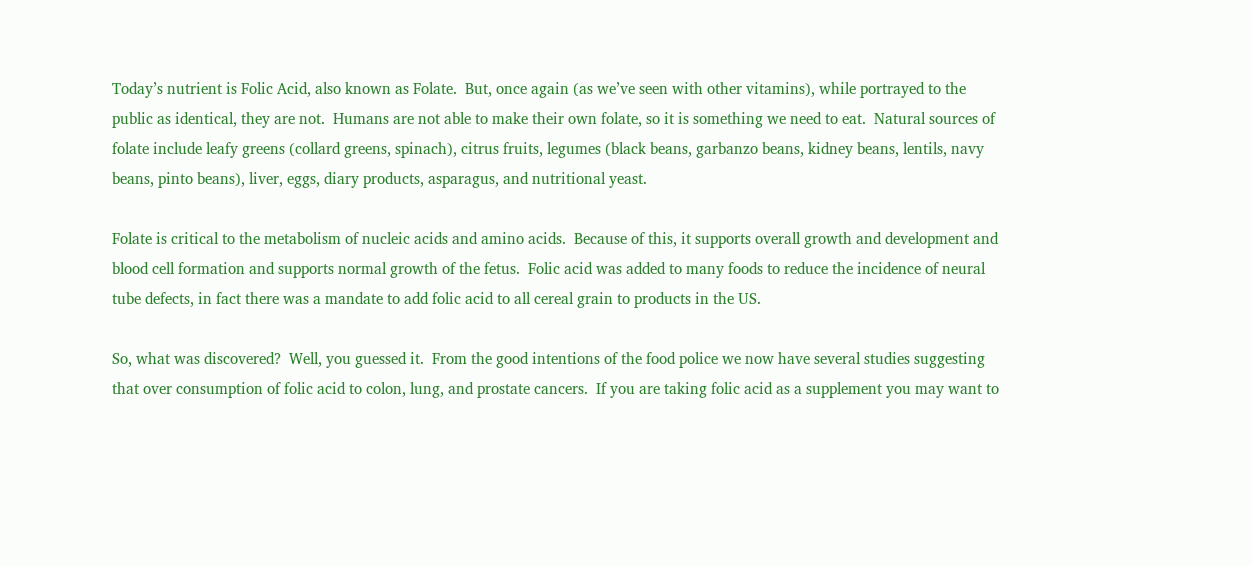Today’s nutrient is Folic Acid, also known as Folate.  But, once again (as we’ve seen with other vitamins), while portrayed to the public as identical, they are not.  Humans are not able to make their own folate, so it is something we need to eat.  Natural sources of folate include leafy greens (collard greens, spinach), citrus fruits, legumes (black beans, garbanzo beans, kidney beans, lentils, navy beans, pinto beans), liver, eggs, diary products, asparagus, and nutritional yeast.

Folate is critical to the metabolism of nucleic acids and amino acids.  Because of this, it supports overall growth and development and blood cell formation and supports normal growth of the fetus.  Folic acid was added to many foods to reduce the incidence of neural tube defects, in fact there was a mandate to add folic acid to all cereal grain to products in the US.

So, what was discovered?  Well, you guessed it.  From the good intentions of the food police we now have several studies suggesting that over consumption of folic acid to colon, lung, and prostate cancers.  If you are taking folic acid as a supplement you may want to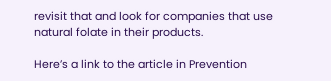revisit that and look for companies that use natural folate in their products.

Here’s a link to the article in Prevention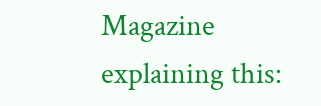Magazine explaining this: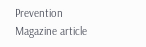Prevention Magazine article